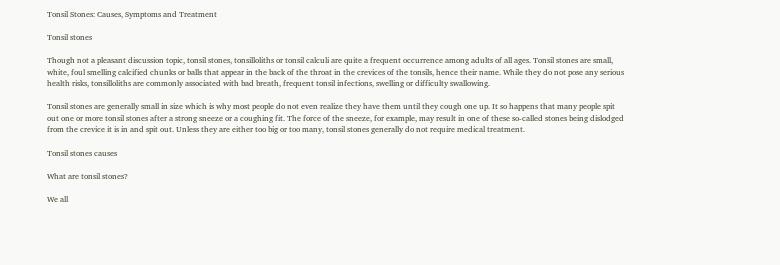Tonsil Stones: Causes, Symptoms and Treatment

Tonsil stones

Though not a pleasant discussion topic, tonsil stones, tonsilloliths or tonsil calculi are quite a frequent occurrence among adults of all ages. Tonsil stones are small, white, foul smelling calcified chunks or balls that appear in the back of the throat in the crevices of the tonsils, hence their name. While they do not pose any serious health risks, tonsilloliths are commonly associated with bad breath, frequent tonsil infections, swelling or difficulty swallowing.

Tonsil stones are generally small in size which is why most people do not even realize they have them until they cough one up. It so happens that many people spit out one or more tonsil stones after a strong sneeze or a coughing fit. The force of the sneeze, for example, may result in one of these so-called stones being dislodged from the crevice it is in and spit out. Unless they are either too big or too many, tonsil stones generally do not require medical treatment.

Tonsil stones causes

What are tonsil stones?

We all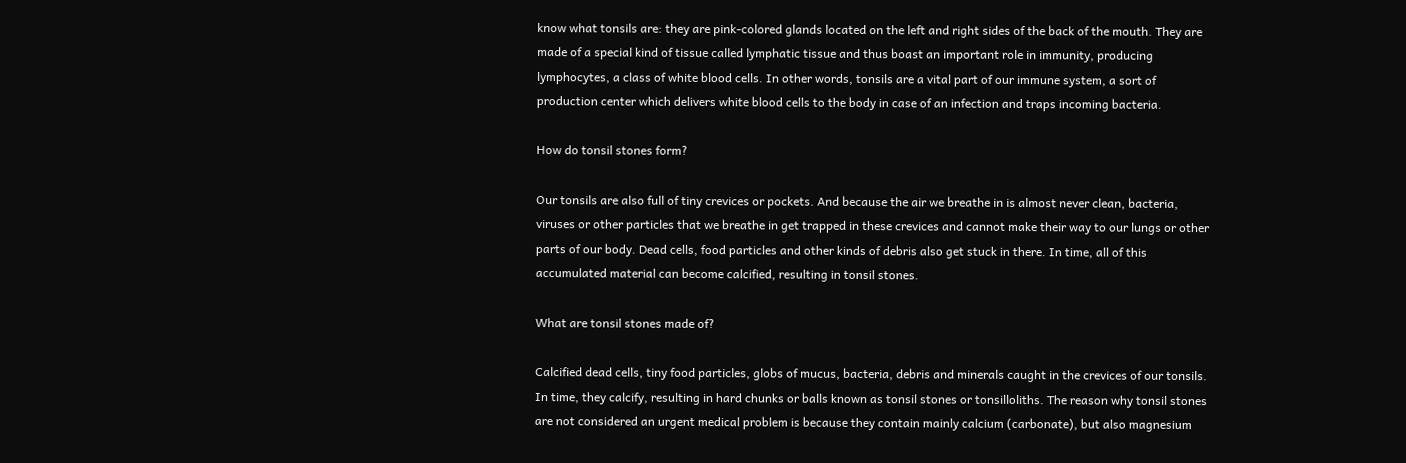know what tonsils are: they are pink-colored glands located on the left and right sides of the back of the mouth. They are made of a special kind of tissue called lymphatic tissue and thus boast an important role in immunity, producing lymphocytes, a class of white blood cells. In other words, tonsils are a vital part of our immune system, a sort of production center which delivers white blood cells to the body in case of an infection and traps incoming bacteria.

How do tonsil stones form?

Our tonsils are also full of tiny crevices or pockets. And because the air we breathe in is almost never clean, bacteria, viruses or other particles that we breathe in get trapped in these crevices and cannot make their way to our lungs or other parts of our body. Dead cells, food particles and other kinds of debris also get stuck in there. In time, all of this accumulated material can become calcified, resulting in tonsil stones.

What are tonsil stones made of?

Calcified dead cells, tiny food particles, globs of mucus, bacteria, debris and minerals caught in the crevices of our tonsils. In time, they calcify, resulting in hard chunks or balls known as tonsil stones or tonsilloliths. The reason why tonsil stones are not considered an urgent medical problem is because they contain mainly calcium (carbonate), but also magnesium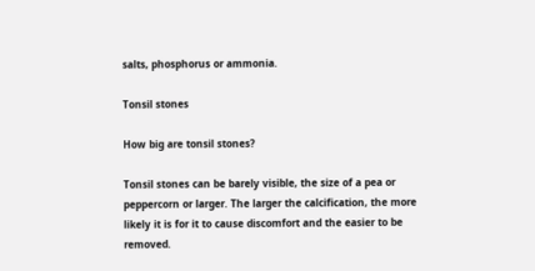salts, phosphorus or ammonia.

Tonsil stones

How big are tonsil stones?

Tonsil stones can be barely visible, the size of a pea or peppercorn or larger. The larger the calcification, the more likely it is for it to cause discomfort and the easier to be removed.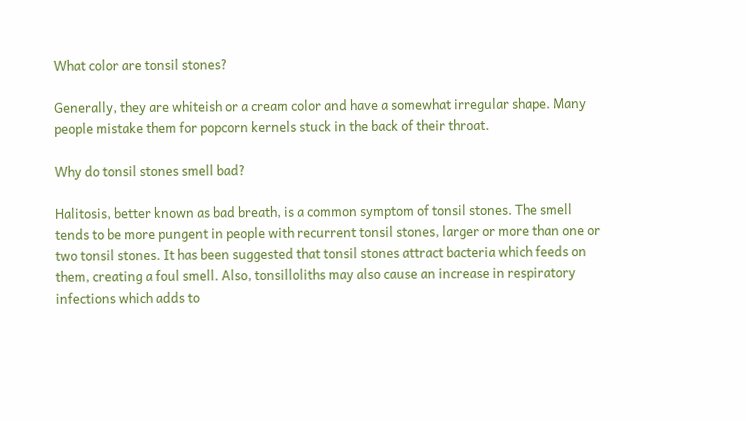What color are tonsil stones?

Generally, they are whiteish or a cream color and have a somewhat irregular shape. Many people mistake them for popcorn kernels stuck in the back of their throat.

Why do tonsil stones smell bad?

Halitosis, better known as bad breath, is a common symptom of tonsil stones. The smell tends to be more pungent in people with recurrent tonsil stones, larger or more than one or two tonsil stones. It has been suggested that tonsil stones attract bacteria which feeds on them, creating a foul smell. Also, tonsilloliths may also cause an increase in respiratory infections which adds to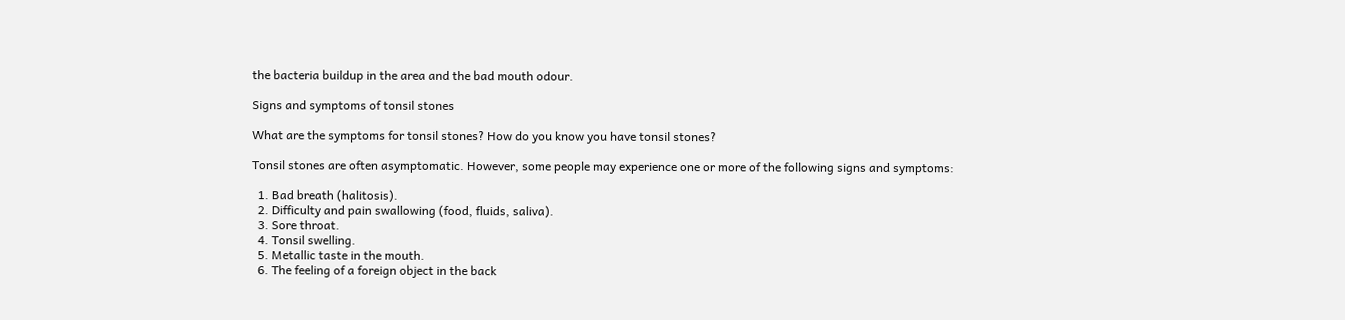the bacteria buildup in the area and the bad mouth odour.

Signs and symptoms of tonsil stones

What are the symptoms for tonsil stones? How do you know you have tonsil stones?

Tonsil stones are often asymptomatic. However, some people may experience one or more of the following signs and symptoms:

  1. Bad breath (halitosis).
  2. Difficulty and pain swallowing (food, fluids, saliva).
  3. Sore throat.
  4. Tonsil swelling.
  5. Metallic taste in the mouth.
  6. The feeling of a foreign object in the back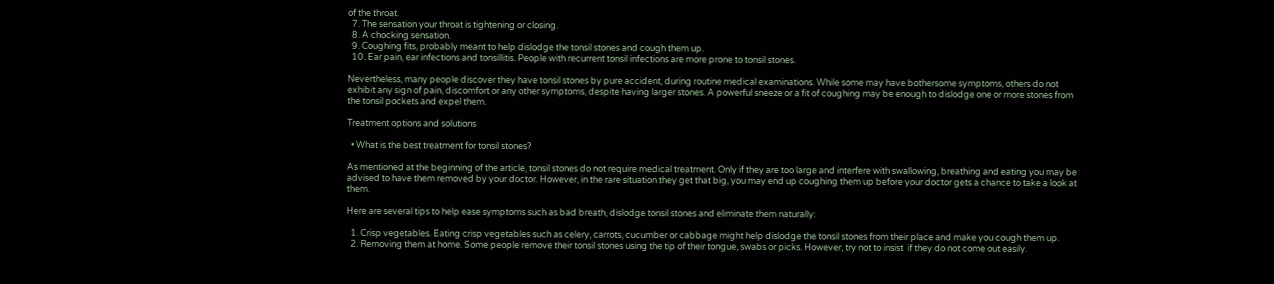of the throat.
  7. The sensation your throat is tightening or closing.
  8. A chocking sensation.
  9. Coughing fits, probably meant to help dislodge the tonsil stones and cough them up.
  10. Ear pain, ear infections and tonsillitis. People with recurrent tonsil infections are more prone to tonsil stones.

Nevertheless, many people discover they have tonsil stones by pure accident, during routine medical examinations. While some may have bothersome symptoms, others do not exhibit any sign of pain, discomfort or any other symptoms, despite having larger stones. A powerful sneeze or a fit of coughing may be enough to dislodge one or more stones from the tonsil pockets and expel them.

Treatment options and solutions

  • What is the best treatment for tonsil stones?

As mentioned at the beginning of the article, tonsil stones do not require medical treatment. Only if they are too large and interfere with swallowing, breathing and eating you may be advised to have them removed by your doctor. However, in the rare situation they get that big, you may end up coughing them up before your doctor gets a chance to take a look at them.

Here are several tips to help ease symptoms such as bad breath, dislodge tonsil stones and eliminate them naturally:

  1. Crisp vegetables. Eating crisp vegetables such as celery, carrots, cucumber or cabbage might help dislodge the tonsil stones from their place and make you cough them up.
  2. Removing them at home. Some people remove their tonsil stones using the tip of their tongue, swabs or picks. However, try not to insist  if they do not come out easily.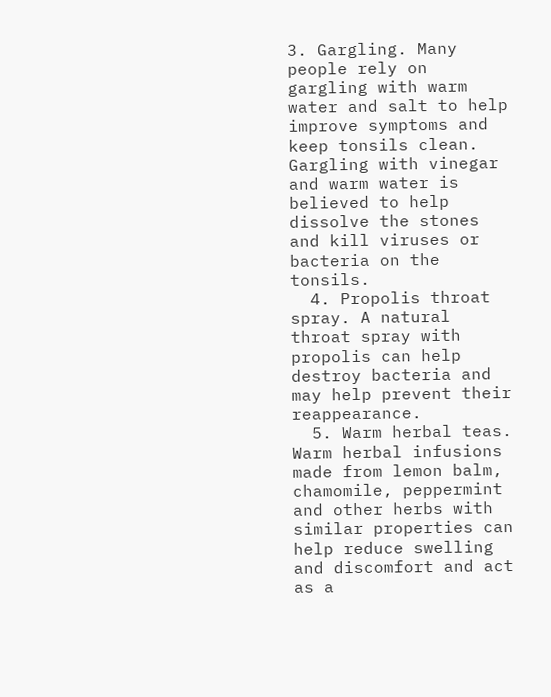3. Gargling. Many people rely on gargling with warm water and salt to help improve symptoms and keep tonsils clean. Gargling with vinegar and warm water is believed to help dissolve the stones and kill viruses or bacteria on the tonsils.
  4. Propolis throat spray. A natural throat spray with propolis can help destroy bacteria and may help prevent their reappearance.
  5. Warm herbal teas. Warm herbal infusions made from lemon balm, chamomile, peppermint and other herbs with similar properties can help reduce swelling and discomfort and act as a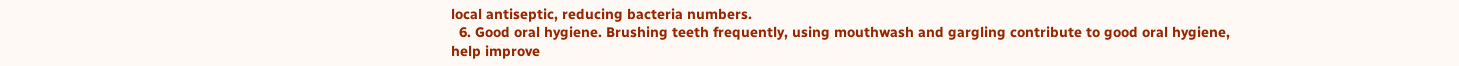local antiseptic, reducing bacteria numbers.
  6. Good oral hygiene. Brushing teeth frequently, using mouthwash and gargling contribute to good oral hygiene, help improve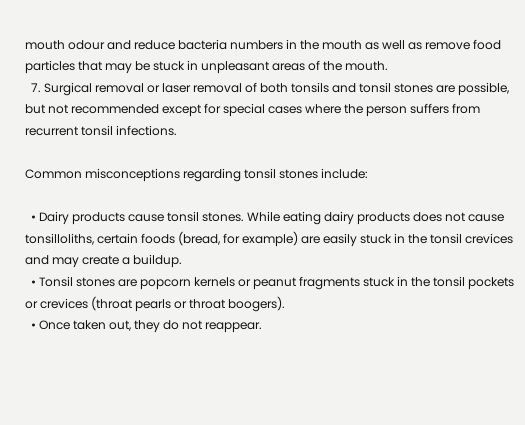mouth odour and reduce bacteria numbers in the mouth as well as remove food particles that may be stuck in unpleasant areas of the mouth.
  7. Surgical removal or laser removal of both tonsils and tonsil stones are possible, but not recommended except for special cases where the person suffers from recurrent tonsil infections.

Common misconceptions regarding tonsil stones include:

  • Dairy products cause tonsil stones. While eating dairy products does not cause tonsilloliths, certain foods (bread, for example) are easily stuck in the tonsil crevices and may create a buildup.
  • Tonsil stones are popcorn kernels or peanut fragments stuck in the tonsil pockets or crevices (throat pearls or throat boogers).
  • Once taken out, they do not reappear.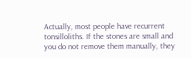Actually, most people have recurrent tonsilloliths. If the stones are small and you do not remove them manually, they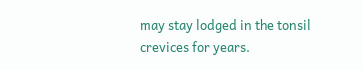may stay lodged in the tonsil crevices for years.